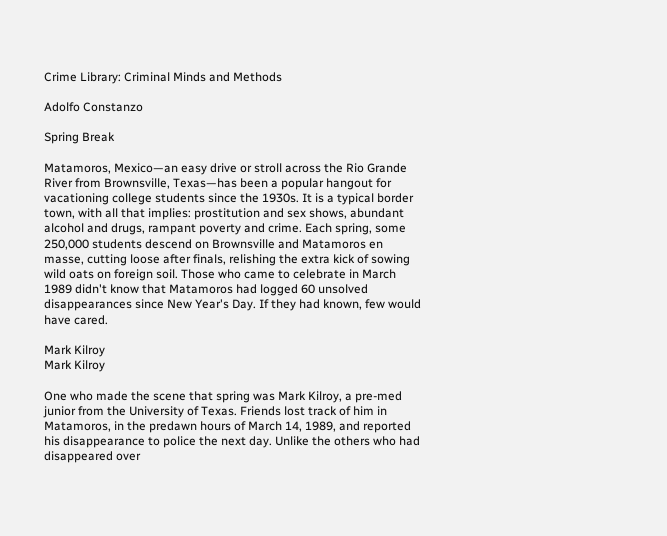Crime Library: Criminal Minds and Methods

Adolfo Constanzo

Spring Break

Matamoros, Mexico—an easy drive or stroll across the Rio Grande River from Brownsville, Texas—has been a popular hangout for vacationing college students since the 1930s. It is a typical border town, with all that implies: prostitution and sex shows, abundant alcohol and drugs, rampant poverty and crime. Each spring, some 250,000 students descend on Brownsville and Matamoros en masse, cutting loose after finals, relishing the extra kick of sowing wild oats on foreign soil. Those who came to celebrate in March 1989 didn't know that Matamoros had logged 60 unsolved disappearances since New Year's Day. If they had known, few would have cared.

Mark Kilroy
Mark Kilroy

One who made the scene that spring was Mark Kilroy, a pre-med junior from the University of Texas. Friends lost track of him in Matamoros, in the predawn hours of March 14, 1989, and reported his disappearance to police the next day. Unlike the others who had disappeared over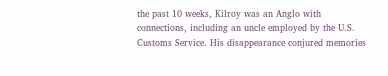the past 10 weeks, Kilroy was an Anglo with connections, including an uncle employed by the U.S. Customs Service. His disappearance conjured memories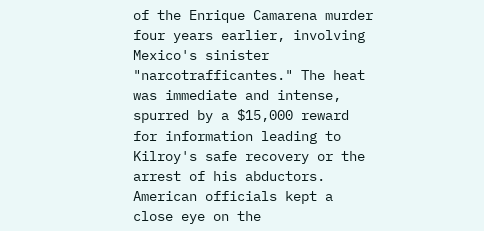of the Enrique Camarena murder four years earlier, involving Mexico's sinister "narcotrafficantes." The heat was immediate and intense, spurred by a $15,000 reward for information leading to Kilroy's safe recovery or the arrest of his abductors. American officials kept a close eye on the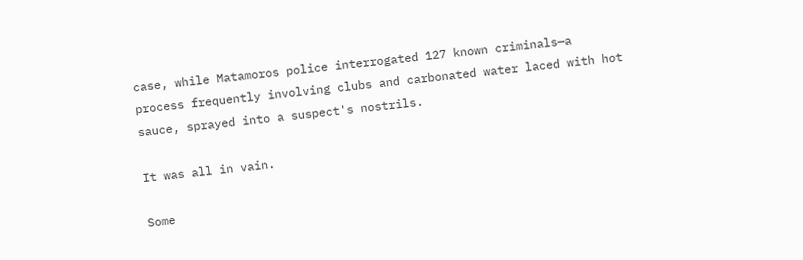case, while Matamoros police interrogated 127 known criminals—a process frequently involving clubs and carbonated water laced with hot sauce, sprayed into a suspect's nostrils.

It was all in vain.

Some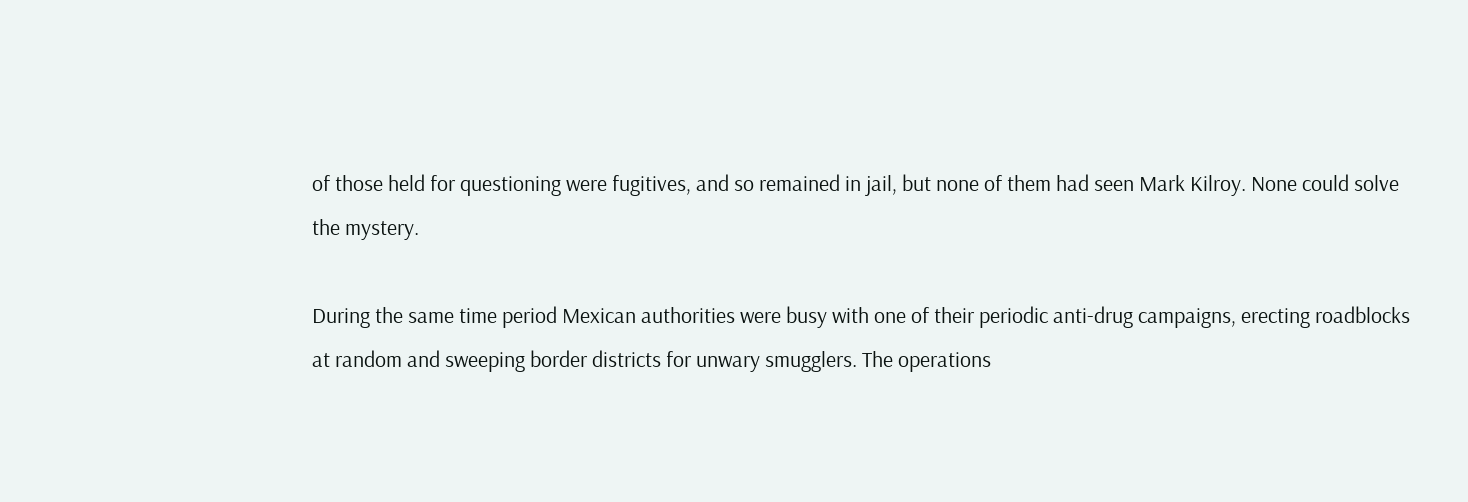of those held for questioning were fugitives, and so remained in jail, but none of them had seen Mark Kilroy. None could solve the mystery.

During the same time period Mexican authorities were busy with one of their periodic anti-drug campaigns, erecting roadblocks at random and sweeping border districts for unwary smugglers. The operations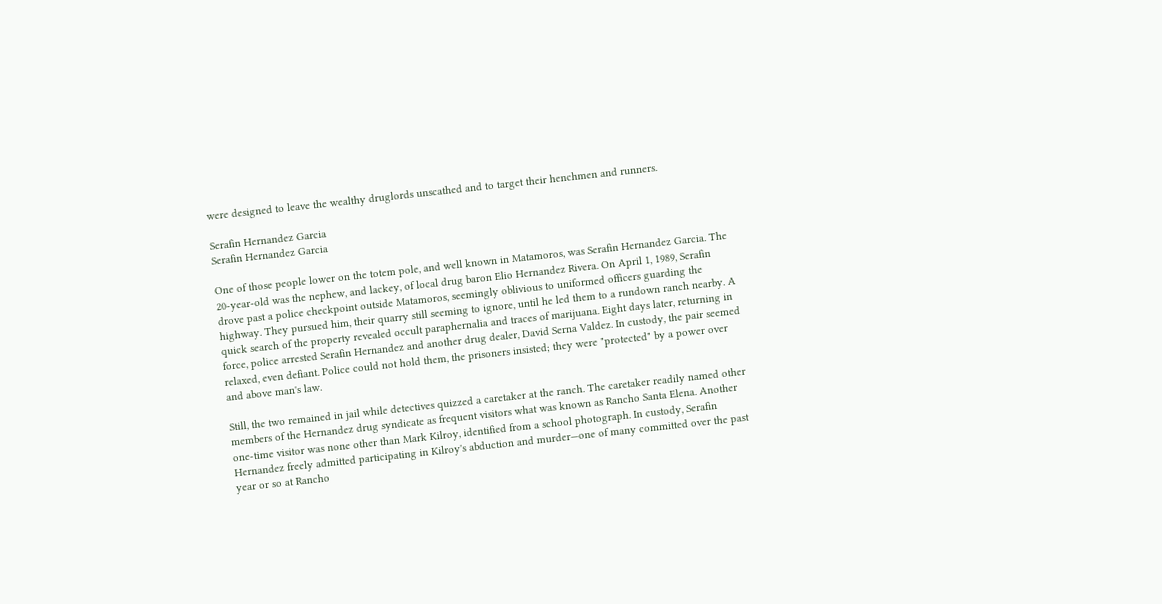were designed to leave the wealthy druglords unscathed and to target their henchmen and runners.

Serafin Hernandez Garcia
Serafin Hernandez Garcia

One of those people lower on the totem pole, and well known in Matamoros, was Serafin Hernandez Garcia. The 20-year-old was the nephew, and lackey, of local drug baron Elio Hernandez Rivera. On April 1, 1989, Serafin drove past a police checkpoint outside Matamoros, seemingly oblivious to uniformed officers guarding the highway. They pursued him, their quarry still seeming to ignore, until he led them to a rundown ranch nearby. A quick search of the property revealed occult paraphernalia and traces of marijuana. Eight days later, returning in force, police arrested Serafin Hernandez and another drug dealer, David Serna Valdez. In custody, the pair seemed relaxed, even defiant. Police could not hold them, the prisoners insisted; they were "protected" by a power over and above man's law.

Still, the two remained in jail while detectives quizzed a caretaker at the ranch. The caretaker readily named other members of the Hernandez drug syndicate as frequent visitors what was known as Rancho Santa Elena. Another one-time visitor was none other than Mark Kilroy, identified from a school photograph. In custody, Serafin Hernandez freely admitted participating in Kilroy's abduction and murder—one of many committed over the past year or so at Rancho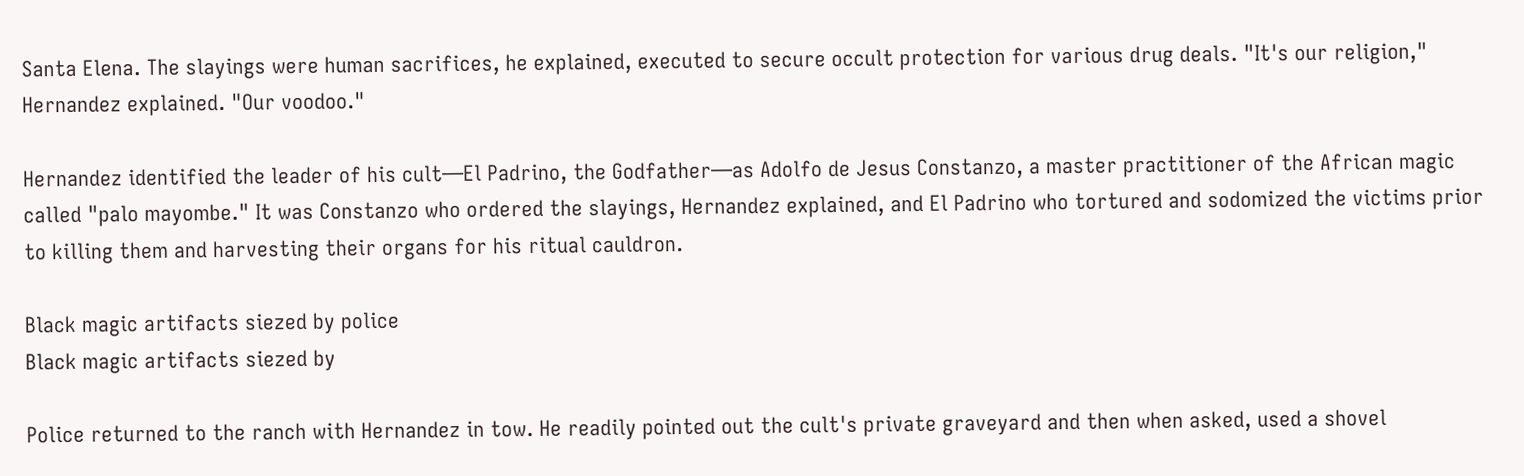Santa Elena. The slayings were human sacrifices, he explained, executed to secure occult protection for various drug deals. "It's our religion," Hernandez explained. "Our voodoo."

Hernandez identified the leader of his cult—El Padrino, the Godfather—as Adolfo de Jesus Constanzo, a master practitioner of the African magic called "palo mayombe." It was Constanzo who ordered the slayings, Hernandez explained, and El Padrino who tortured and sodomized the victims prior to killing them and harvesting their organs for his ritual cauldron.

Black magic artifacts siezed by police
Black magic artifacts siezed by

Police returned to the ranch with Hernandez in tow. He readily pointed out the cult's private graveyard and then when asked, used a shovel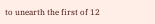to unearth the first of 12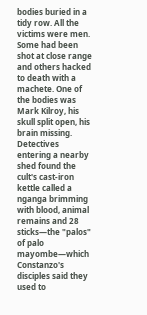bodies buried in a tidy row. All the victims were men. Some had been shot at close range and others hacked to death with a machete. One of the bodies was Mark Kilroy, his skull split open, his brain missing. Detectives entering a nearby shed found the cult's cast-iron kettle called a nganga brimming with blood, animal remains and 28 sticks—the "palos" of palo mayombe—which Constanzo's disciples said they used to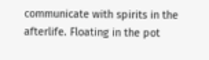communicate with spirits in the afterlife. Floating in the pot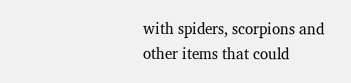with spiders, scorpions and other items that could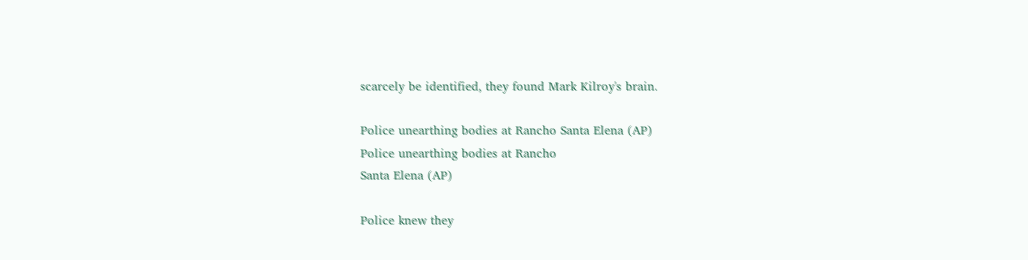scarcely be identified, they found Mark Kilroy's brain.

Police unearthing bodies at Rancho Santa Elena (AP)
Police unearthing bodies at Rancho
Santa Elena (AP)

Police knew they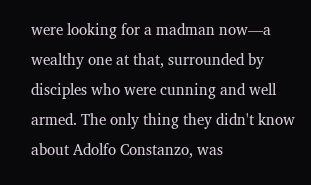were looking for a madman now—a wealthy one at that, surrounded by disciples who were cunning and well armed. The only thing they didn't know about Adolfo Constanzo, was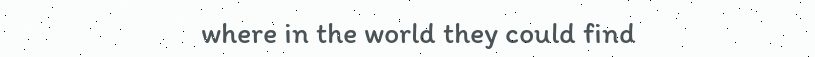where in the world they could find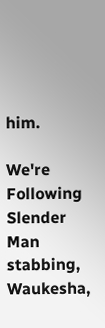him.

We're Following
Slender Man stabbing, Waukesha,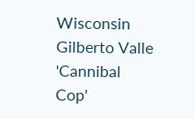Wisconsin
Gilberto Valle 'Cannibal Cop'